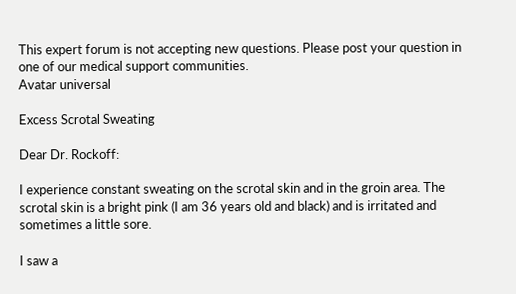This expert forum is not accepting new questions. Please post your question in one of our medical support communities.
Avatar universal

Excess Scrotal Sweating

Dear Dr. Rockoff:

I experience constant sweating on the scrotal skin and in the groin area. The scrotal skin is a bright pink (I am 36 years old and black) and is irritated and sometimes a little sore.

I saw a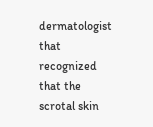dermatologist that recognized that the scrotal skin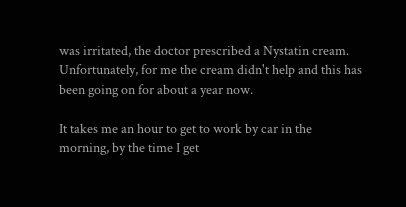was irritated, the doctor prescribed a Nystatin cream. Unfortunately, for me the cream didn't help and this has been going on for about a year now.

It takes me an hour to get to work by car in the morning, by the time I get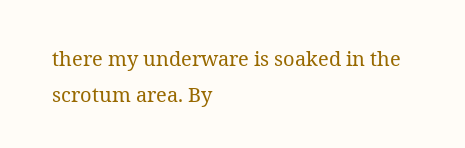there my underware is soaked in the scrotum area. By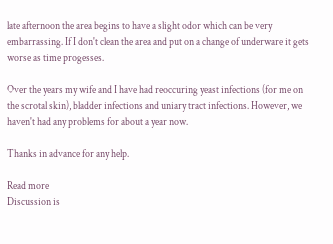late afternoon the area begins to have a slight odor which can be very embarrassing. If I don't clean the area and put on a change of underware it gets worse as time progesses.

Over the years my wife and I have had reoccuring yeast infections (for me on the scrotal skin), bladder infections and uniary tract infections. However, we haven't had any problems for about a year now.

Thanks in advance for any help.

Read more
Discussion is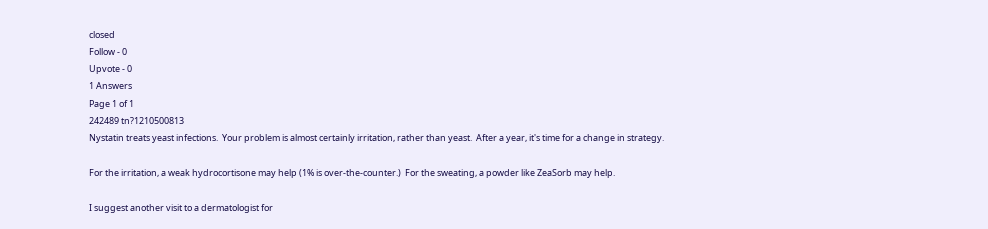closed
Follow - 0
Upvote - 0
1 Answers
Page 1 of 1
242489 tn?1210500813
Nystatin treats yeast infections.  Your problem is almost certainly irritation, rather than yeast.  After a year, it's time for a change in strategy.

For the irritation, a weak hydrocortisone may help (1% is over-the-counter.)  For the sweating, a powder like ZeaSorb may help.

I suggest another visit to a dermatologist for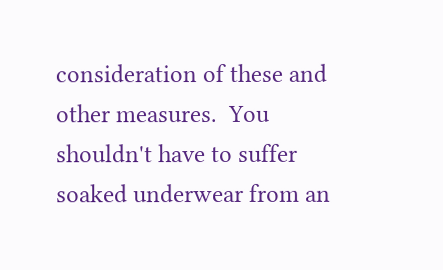consideration of these and other measures.  You shouldn't have to suffer soaked underwear from an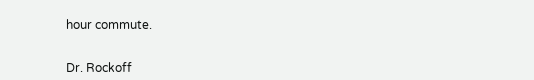hour commute.


Dr. Rockoff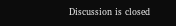Discussion is closed